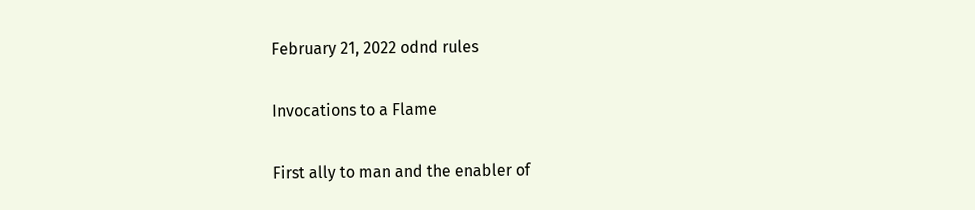February 21, 2022 odnd rules

Invocations to a Flame

First ally to man and the enabler of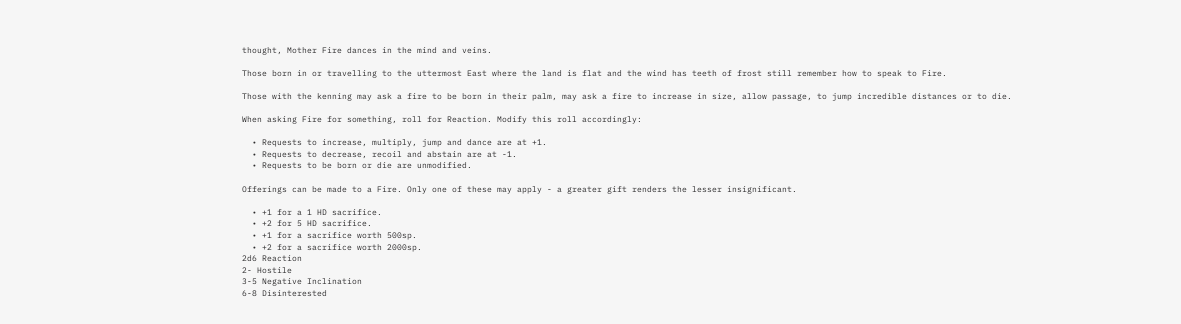thought, Mother Fire dances in the mind and veins.

Those born in or travelling to the uttermost East where the land is flat and the wind has teeth of frost still remember how to speak to Fire.

Those with the kenning may ask a fire to be born in their palm, may ask a fire to increase in size, allow passage, to jump incredible distances or to die.

When asking Fire for something, roll for Reaction. Modify this roll accordingly:

  • Requests to increase, multiply, jump and dance are at +1.
  • Requests to decrease, recoil and abstain are at -1.
  • Requests to be born or die are unmodified.

Offerings can be made to a Fire. Only one of these may apply - a greater gift renders the lesser insignificant.

  • +1 for a 1 HD sacrifice.
  • +2 for 5 HD sacrifice.
  • +1 for a sacrifice worth 500sp.
  • +2 for a sacrifice worth 2000sp.
2d6 Reaction
2- Hostile
3-5 Negative Inclination
6-8 Disinterested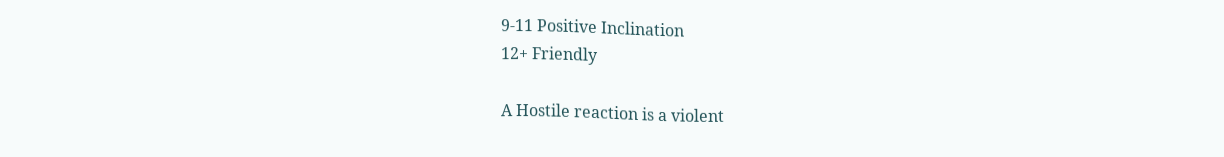9-11 Positive Inclination
12+ Friendly

A Hostile reaction is a violent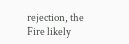rejection, the Fire likely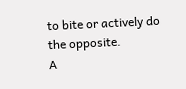to bite or actively do the opposite.
A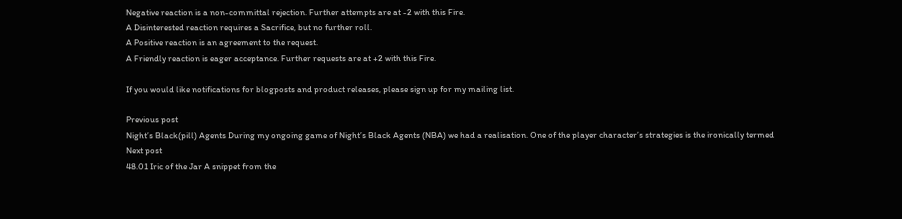Negative reaction is a non-committal rejection. Further attempts are at -2 with this Fire.
A Disinterested reaction requires a Sacrifice, but no further roll.
A Positive reaction is an agreement to the request.
A Friendly reaction is eager acceptance. Further requests are at +2 with this Fire.

If you would like notifications for blogposts and product releases, please sign up for my mailing list.

Previous post
Night’s Black(pill) Agents During my ongoing game of Night’s Black Agents (NBA) we had a realisation. One of the player character’s strategies is the ironically termed
Next post
48.01 Iric of the Jar A snippet from the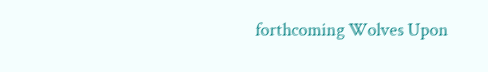forthcoming Wolves Upon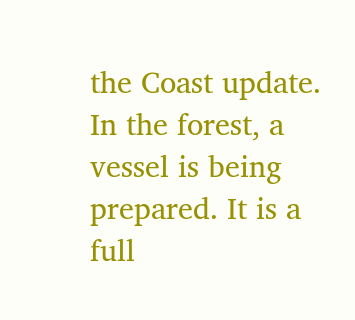the Coast update. In the forest, a vessel is being prepared. It is a full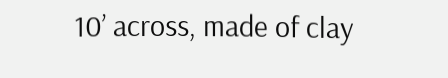10’ across, made of clay